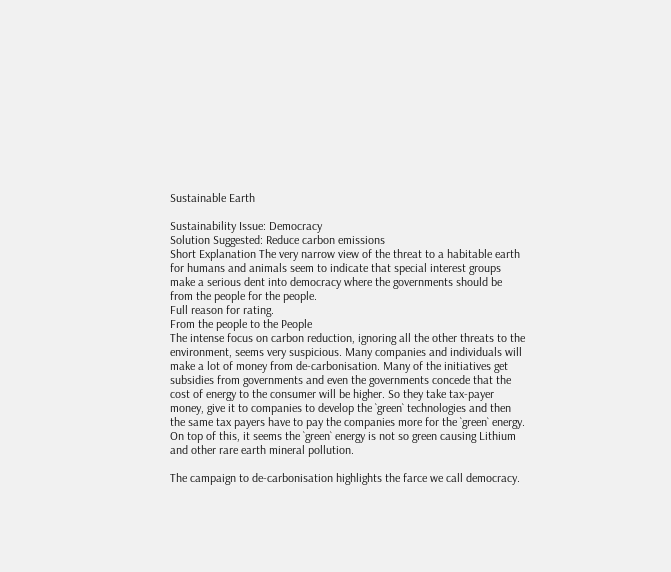Sustainable Earth

Sustainability Issue: Democracy
Solution Suggested: Reduce carbon emissions
Short Explanation The very narrow view of the threat to a habitable earth for humans and animals seem to indicate that special interest groups make a serious dent into democracy where the governments should be from the people for the people.
Full reason for rating.
From the people to the People
The intense focus on carbon reduction, ignoring all the other threats to the environment, seems very suspicious. Many companies and individuals will make a lot of money from de-carbonisation. Many of the initiatives get subsidies from governments and even the governments concede that the cost of energy to the consumer will be higher. So they take tax-payer money, give it to companies to develop the `green` technologies and then the same tax payers have to pay the companies more for the `green` energy. On top of this, it seems the `green` energy is not so green causing Lithium and other rare earth mineral pollution.

The campaign to de-carbonisation highlights the farce we call democracy.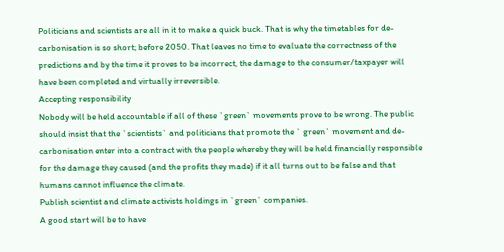Politicians and scientists are all in it to make a quick buck. That is why the timetables for de-carbonisation is so short; before 2050. That leaves no time to evaluate the correctness of the predictions and by the time it proves to be incorrect, the damage to the consumer/taxpayer will have been completed and virtually irreversible.
Accepting responsibility
Nobody will be held accountable if all of these `green` movements prove to be wrong. The public should insist that the `scientists` and politicians that promote the ` green` movement and de-carbonisation enter into a contract with the people whereby they will be held financially responsible for the damage they caused (and the profits they made) if it all turns out to be false and that humans cannot influence the climate.
Publish scientist and climate activists holdings in `green` companies.
A good start will be to have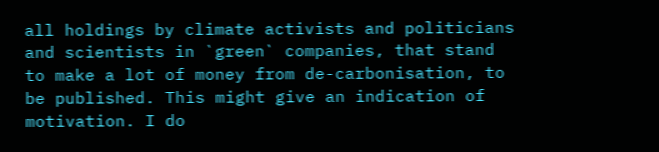all holdings by climate activists and politicians and scientists in `green` companies, that stand to make a lot of money from de-carbonisation, to be published. This might give an indication of motivation. I do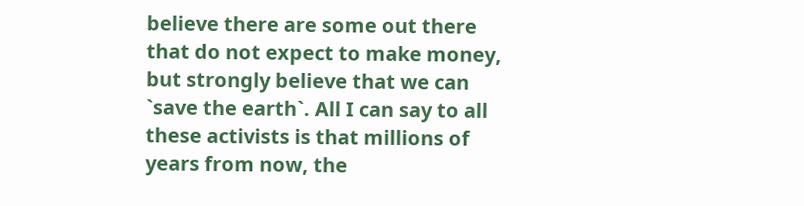believe there are some out there that do not expect to make money, but strongly believe that we can `save the earth`. All I can say to all these activists is that millions of years from now, the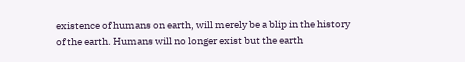existence of humans on earth, will merely be a blip in the history of the earth. Humans will no longer exist but the earth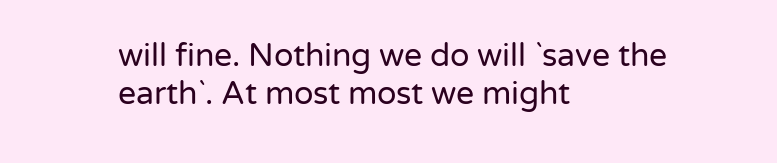will fine. Nothing we do will `save the earth`. At most most we might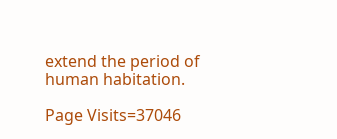extend the period of human habitation.

Page Visits=37046